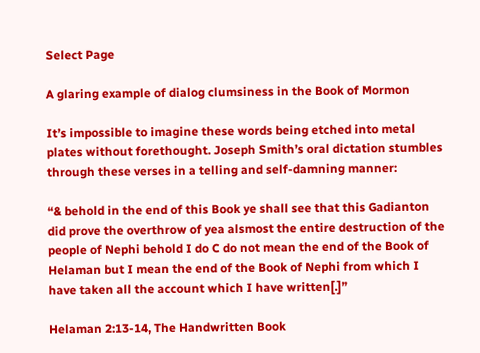Select Page

A glaring example of dialog clumsiness in the Book of Mormon

It’s impossible to imagine these words being etched into metal plates without forethought. Joseph Smith’s oral dictation stumbles through these verses in a telling and self-damning manner:

“& behold in the end of this Book ye shall see that this Gadianton did prove the overthrow of yea alsmost the entire destruction of the people of Nephi behold I do C do not mean the end of the Book of Helaman but I mean the end of the Book of Nephi from which I have taken all the account which I have written[.]”

Helaman 2:13-14, The Handwritten Book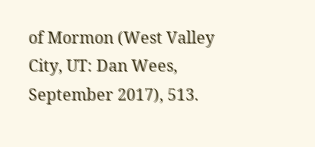of Mormon (West Valley City, UT: Dan Wees, September 2017), 513.